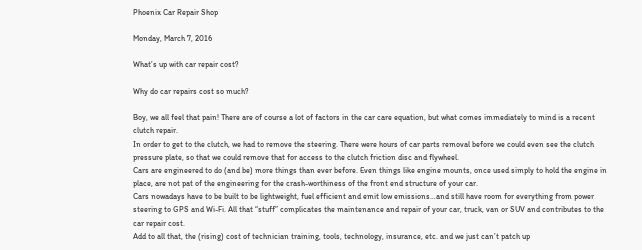Phoenix Car Repair Shop

Monday, March 7, 2016

What’s up with car repair cost?

Why do car repairs cost so much?

Boy, we all feel that pain! There are of course a lot of factors in the car care equation, but what comes immediately to mind is a recent clutch repair.
In order to get to the clutch, we had to remove the steering. There were hours of car parts removal before we could even see the clutch pressure plate, so that we could remove that for access to the clutch friction disc and flywheel.
Cars are engineered to do (and be) more things than ever before. Even things like engine mounts, once used simply to hold the engine in place, are not pat of the engineering for the crash-worthiness of the front end structure of your car.
Cars nowadays have to be built to be lightweight, fuel efficient and emit low emissions…and still have room for everything from power steering to GPS and Wi-Fi. All that “stuff” complicates the maintenance and repair of your car, truck, van or SUV and contributes to the car repair cost.
Add to all that, the (rising) cost of technician training, tools, technology, insurance, etc. and we just can’t patch up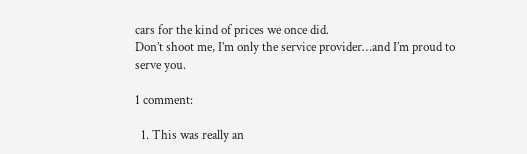cars for the kind of prices we once did.
Don’t shoot me, I’m only the service provider…and I’m proud to serve you.

1 comment:

  1. This was really an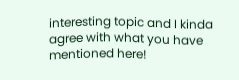interesting topic and I kinda agree with what you have mentioned here!